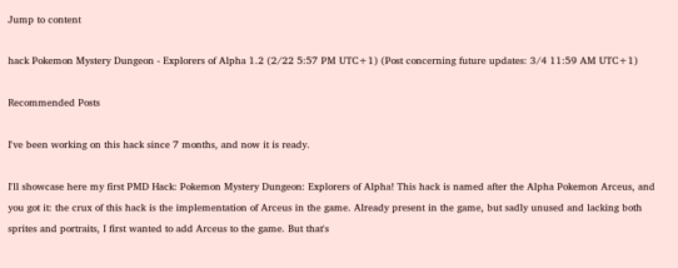Jump to content

hack Pokemon Mystery Dungeon - Explorers of Alpha 1.2 (2/22 5:57 PM UTC+1) (Post concerning future updates: 3/4 11:59 AM UTC+1)

Recommended Posts

I've been working on this hack since 7 months, and now it is ready.

I'll showcase here my first PMD Hack: Pokemon Mystery Dungeon: Explorers of Alpha! This hack is named after the Alpha Pokemon Arceus, and you got it: the crux of this hack is the implementation of Arceus in the game. Already present in the game, but sadly unused and lacking both sprites and portraits, I first wanted to add Arceus to the game. But that's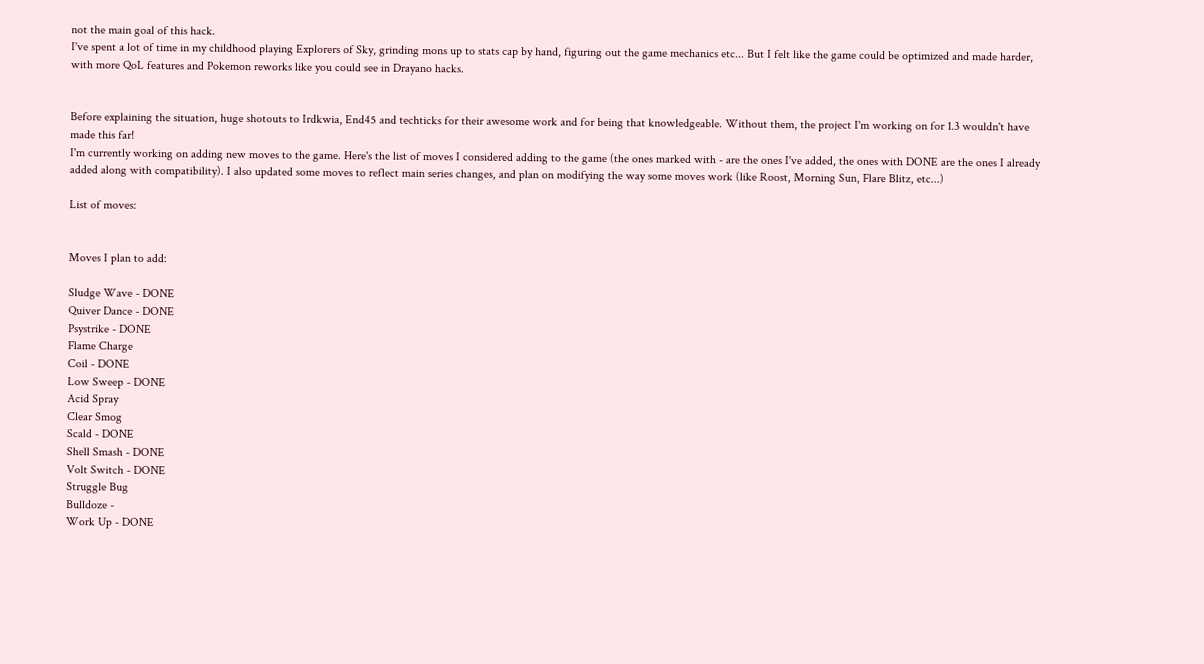not the main goal of this hack.
I've spent a lot of time in my childhood playing Explorers of Sky, grinding mons up to stats cap by hand, figuring out the game mechanics etc... But I felt like the game could be optimized and made harder, with more QoL features and Pokemon reworks like you could see in Drayano hacks.


Before explaining the situation, huge shotouts to Irdkwia, End45 and techticks for their awesome work and for being that knowledgeable. Without them, the project I'm working on for 1.3 wouldn't have made this far!
I'm currently working on adding new moves to the game. Here's the list of moves I considered adding to the game (the ones marked with - are the ones I've added, the ones with DONE are the ones I already added along with compatibility). I also updated some moves to reflect main series changes, and plan on modifying the way some moves work (like Roost, Morning Sun, Flare Blitz, etc...)

List of moves:


Moves I plan to add:

Sludge Wave - DONE
Quiver Dance - DONE
Psystrike - DONE
Flame Charge
Coil - DONE
Low Sweep - DONE
Acid Spray
Clear Smog
Scald - DONE
Shell Smash - DONE
Volt Switch - DONE
Struggle Bug
Bulldoze -
Work Up - DONE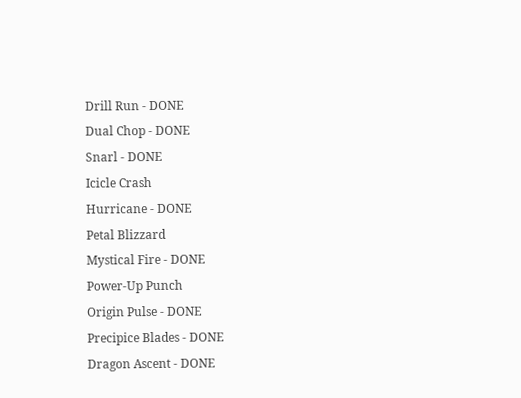Drill Run - DONE
Dual Chop - DONE
Snarl - DONE
Icicle Crash
Hurricane - DONE
Petal Blizzard
Mystical Fire - DONE
Power-Up Punch
Origin Pulse - DONE
Precipice Blades - DONE
Dragon Ascent - DONE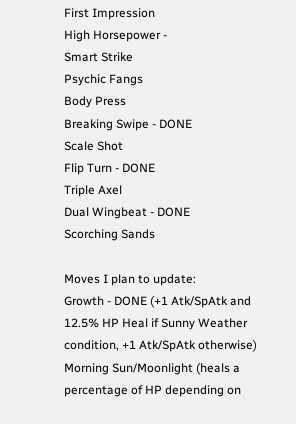First Impression
High Horsepower -
Smart Strike
Psychic Fangs
Body Press
Breaking Swipe - DONE
Scale Shot
Flip Turn - DONE
Triple Axel
Dual Wingbeat - DONE
Scorching Sands

Moves I plan to update:
Growth - DONE (+1 Atk/SpAtk and 12.5% HP Heal if Sunny Weather condition, +1 Atk/SpAtk otherwise)
Morning Sun/Moonlight (heals a percentage of HP depending on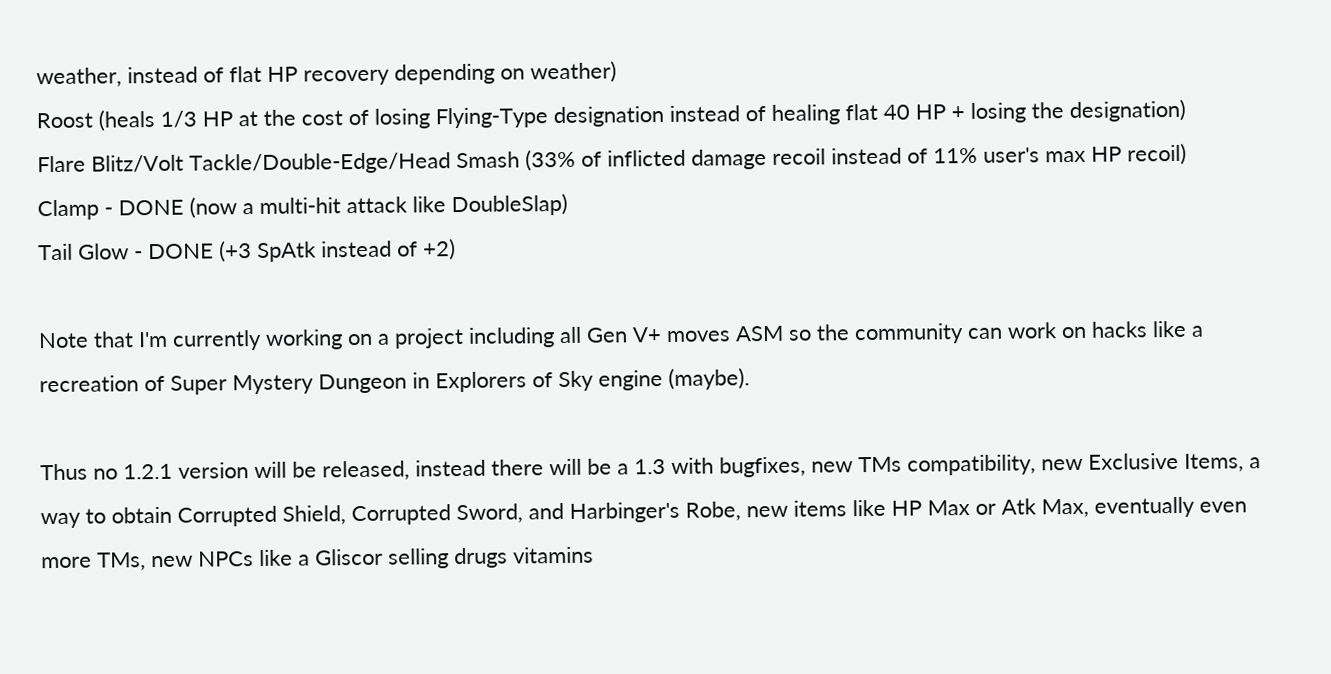weather, instead of flat HP recovery depending on weather)
Roost (heals 1/3 HP at the cost of losing Flying-Type designation instead of healing flat 40 HP + losing the designation)
Flare Blitz/Volt Tackle/Double-Edge/Head Smash (33% of inflicted damage recoil instead of 11% user's max HP recoil)
Clamp - DONE (now a multi-hit attack like DoubleSlap)
Tail Glow - DONE (+3 SpAtk instead of +2)

Note that I'm currently working on a project including all Gen V+ moves ASM so the community can work on hacks like a recreation of Super Mystery Dungeon in Explorers of Sky engine (maybe).

Thus no 1.2.1 version will be released, instead there will be a 1.3 with bugfixes, new TMs compatibility, new Exclusive Items, a way to obtain Corrupted Shield, Corrupted Sword, and Harbinger's Robe, new items like HP Max or Atk Max, eventually even more TMs, new NPCs like a Gliscor selling drugs vitamins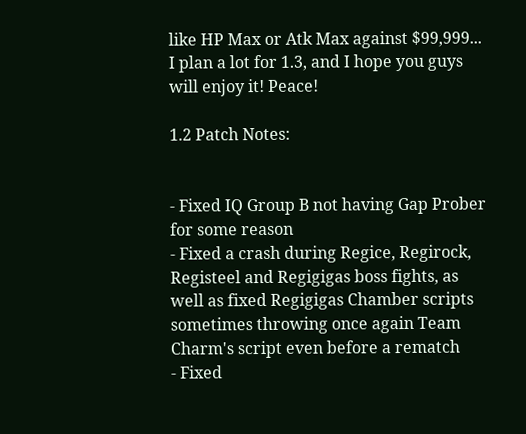like HP Max or Atk Max against $99,999...
I plan a lot for 1.3, and I hope you guys will enjoy it! Peace!

1.2 Patch Notes:


- Fixed IQ Group B not having Gap Prober for some reason
- Fixed a crash during Regice, Regirock, Registeel and Regigigas boss fights, as well as fixed Regigigas Chamber scripts sometimes throwing once again Team Charm's script even before a rematch
- Fixed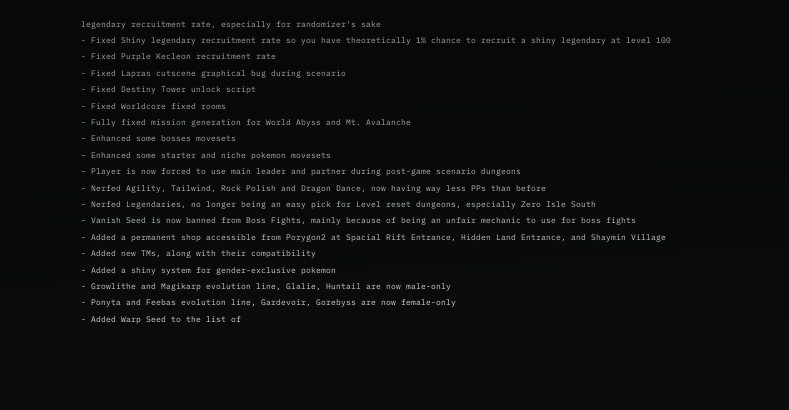legendary recruitment rate, especially for randomizer's sake
- Fixed Shiny legendary recruitment rate so you have theoretically 1% chance to recruit a shiny legendary at level 100
- Fixed Purple Kecleon recruitment rate
- Fixed Lapras cutscene graphical bug during scenario
- Fixed Destiny Tower unlock script
- Fixed Worldcore fixed rooms
- Fully fixed mission generation for World Abyss and Mt. Avalanche
- Enhanced some bosses movesets
- Enhanced some starter and niche pokemon movesets
- Player is now forced to use main leader and partner during post-game scenario dungeons
- Nerfed Agility, Tailwind, Rock Polish and Dragon Dance, now having way less PPs than before
- Nerfed Legendaries, no longer being an easy pick for Level reset dungeons, especially Zero Isle South
- Vanish Seed is now banned from Boss Fights, mainly because of being an unfair mechanic to use for boss fights
- Added a permanent shop accessible from Porygon2 at Spacial Rift Entrance, Hidden Land Entrance, and Shaymin Village
- Added new TMs, along with their compatibility
- Added a shiny system for gender-exclusive pokemon
- Growlithe and Magikarp evolution line, Glalie, Huntail are now male-only
- Ponyta and Feebas evolution line, Gardevoir, Gorebyss are now female-only
- Added Warp Seed to the list of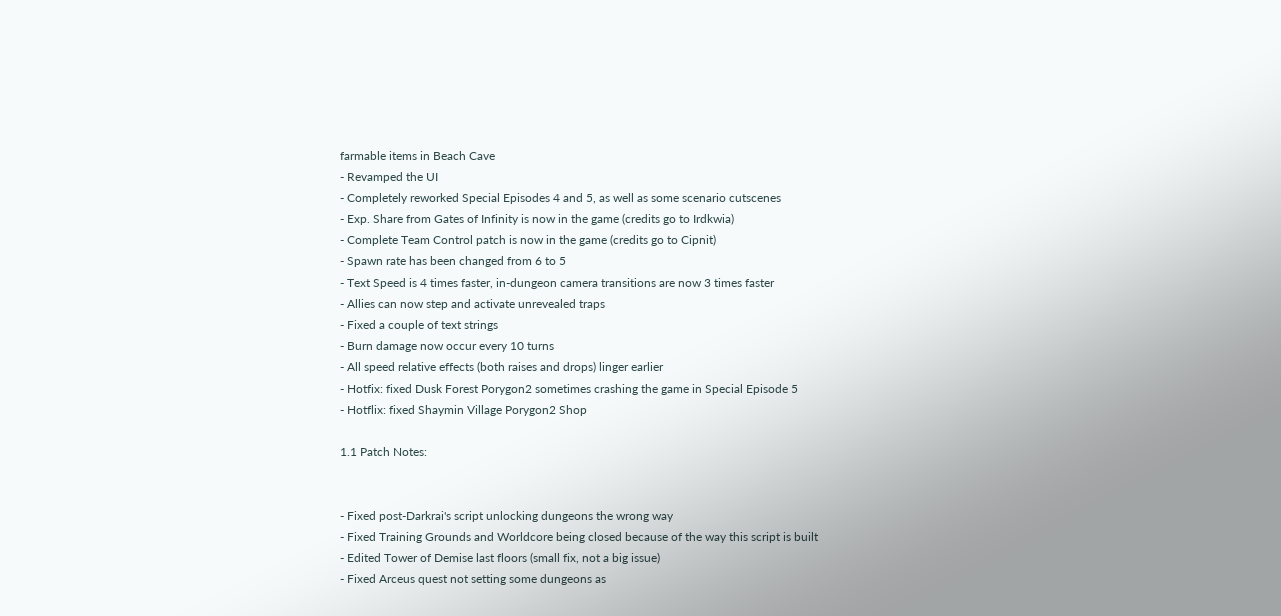farmable items in Beach Cave
- Revamped the UI
- Completely reworked Special Episodes 4 and 5, as well as some scenario cutscenes
- Exp. Share from Gates of Infinity is now in the game (credits go to Irdkwia)
- Complete Team Control patch is now in the game (credits go to Cipnit)
- Spawn rate has been changed from 6 to 5
- Text Speed is 4 times faster, in-dungeon camera transitions are now 3 times faster
- Allies can now step and activate unrevealed traps
- Fixed a couple of text strings
- Burn damage now occur every 10 turns
- All speed relative effects (both raises and drops) linger earlier
- Hotfix: fixed Dusk Forest Porygon2 sometimes crashing the game in Special Episode 5
- Hotflix: fixed Shaymin Village Porygon2 Shop

1.1 Patch Notes:


- Fixed post-Darkrai's script unlocking dungeons the wrong way
- Fixed Training Grounds and Worldcore being closed because of the way this script is built
- Edited Tower of Demise last floors (small fix, not a big issue)
- Fixed Arceus quest not setting some dungeons as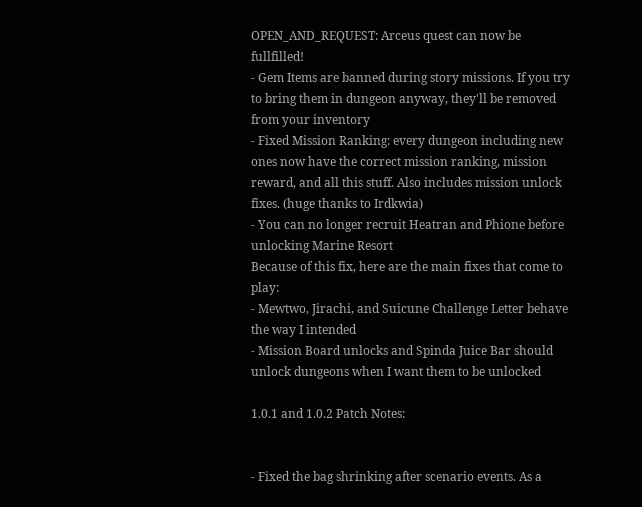OPEN_AND_REQUEST: Arceus quest can now be fullfilled!
- Gem Items are banned during story missions. If you try to bring them in dungeon anyway, they'll be removed from your inventory
- Fixed Mission Ranking: every dungeon including new ones now have the correct mission ranking, mission reward, and all this stuff. Also includes mission unlock fixes. (huge thanks to Irdkwia)
- You can no longer recruit Heatran and Phione before unlocking Marine Resort
Because of this fix, here are the main fixes that come to play:
- Mewtwo, Jirachi, and Suicune Challenge Letter behave the way I intended
- Mission Board unlocks and Spinda Juice Bar should unlock dungeons when I want them to be unlocked

1.0.1 and 1.0.2 Patch Notes:


- Fixed the bag shrinking after scenario events. As a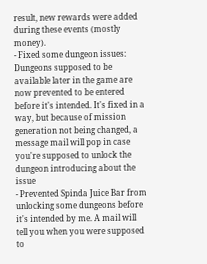result, new rewards were added during these events (mostly money).
- Fixed some dungeon issues: Dungeons supposed to be available later in the game are now prevented to be entered before it's intended. It's fixed in a way, but because of mission generation not being changed, a message mail will pop in case you're supposed to unlock the dungeon introducing about the issue
- Prevented Spinda Juice Bar from unlocking some dungeons before it's intended by me. A mail will tell you when you were supposed to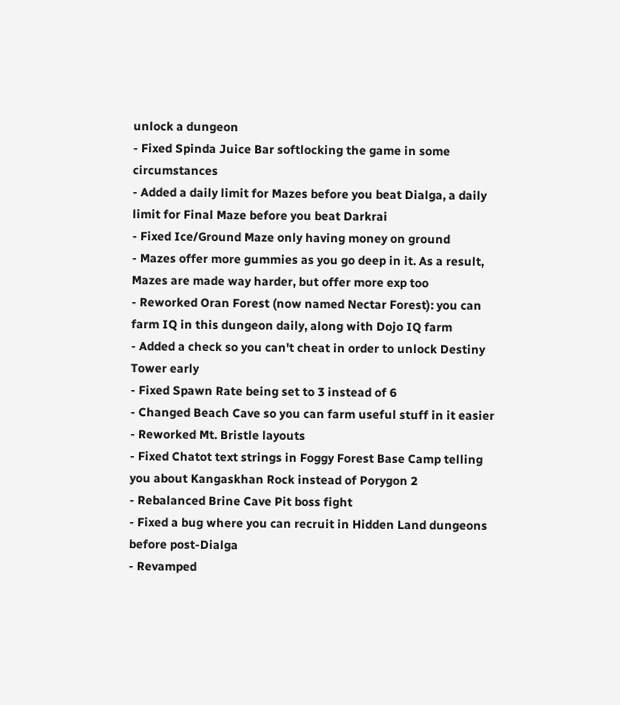unlock a dungeon
- Fixed Spinda Juice Bar softlocking the game in some circumstances
- Added a daily limit for Mazes before you beat Dialga, a daily limit for Final Maze before you beat Darkrai
- Fixed Ice/Ground Maze only having money on ground
- Mazes offer more gummies as you go deep in it. As a result, Mazes are made way harder, but offer more exp too
- Reworked Oran Forest (now named Nectar Forest): you can farm IQ in this dungeon daily, along with Dojo IQ farm
- Added a check so you can't cheat in order to unlock Destiny Tower early
- Fixed Spawn Rate being set to 3 instead of 6
- Changed Beach Cave so you can farm useful stuff in it easier
- Reworked Mt. Bristle layouts
- Fixed Chatot text strings in Foggy Forest Base Camp telling you about Kangaskhan Rock instead of Porygon 2
- Rebalanced Brine Cave Pit boss fight
- Fixed a bug where you can recruit in Hidden Land dungeons before post-Dialga
- Revamped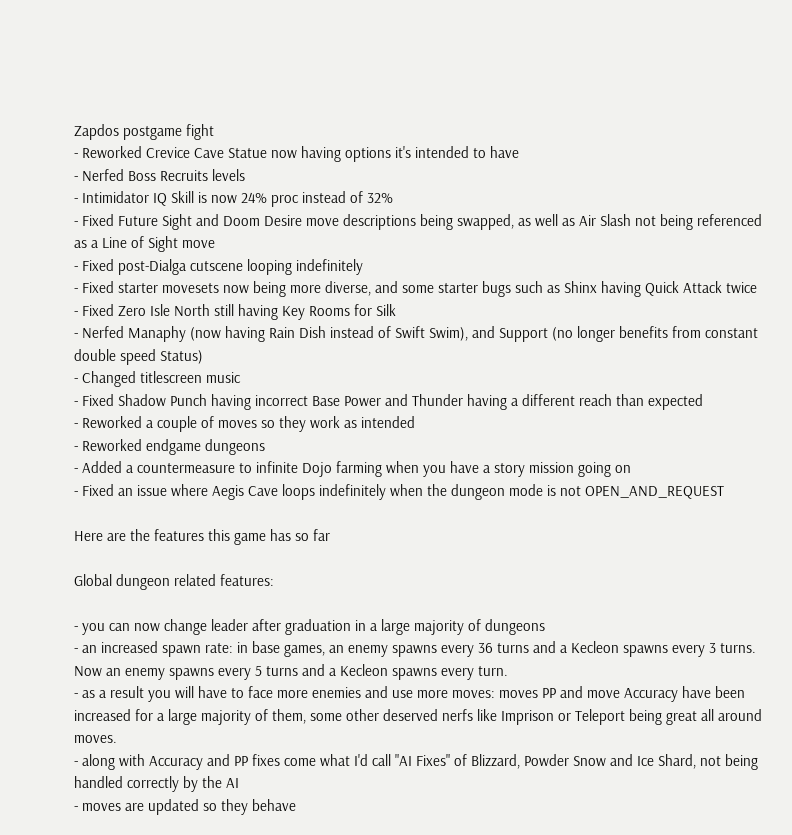Zapdos postgame fight
- Reworked Crevice Cave Statue now having options it's intended to have
- Nerfed Boss Recruits levels
- Intimidator IQ Skill is now 24% proc instead of 32%
- Fixed Future Sight and Doom Desire move descriptions being swapped, as well as Air Slash not being referenced as a Line of Sight move
- Fixed post-Dialga cutscene looping indefinitely
- Fixed starter movesets now being more diverse, and some starter bugs such as Shinx having Quick Attack twice
- Fixed Zero Isle North still having Key Rooms for Silk
- Nerfed Manaphy (now having Rain Dish instead of Swift Swim), and Support (no longer benefits from constant double speed Status)
- Changed titlescreen music
- Fixed Shadow Punch having incorrect Base Power and Thunder having a different reach than expected
- Reworked a couple of moves so they work as intended
- Reworked endgame dungeons
- Added a countermeasure to infinite Dojo farming when you have a story mission going on
- Fixed an issue where Aegis Cave loops indefinitely when the dungeon mode is not OPEN_AND_REQUEST

Here are the features this game has so far

Global dungeon related features:

- you can now change leader after graduation in a large majority of dungeons
- an increased spawn rate: in base games, an enemy spawns every 36 turns and a Kecleon spawns every 3 turns. Now an enemy spawns every 5 turns and a Kecleon spawns every turn.
- as a result you will have to face more enemies and use more moves: moves PP and move Accuracy have been increased for a large majority of them, some other deserved nerfs like Imprison or Teleport being great all around moves.
- along with Accuracy and PP fixes come what I'd call "AI Fixes" of Blizzard, Powder Snow and Ice Shard, not being handled correctly by the AI
- moves are updated so they behave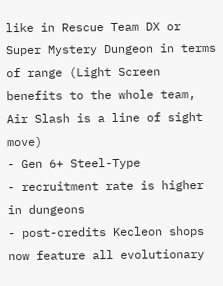like in Rescue Team DX or Super Mystery Dungeon in terms of range (Light Screen benefits to the whole team, Air Slash is a line of sight move)
- Gen 6+ Steel-Type
- recruitment rate is higher in dungeons
- post-credits Kecleon shops now feature all evolutionary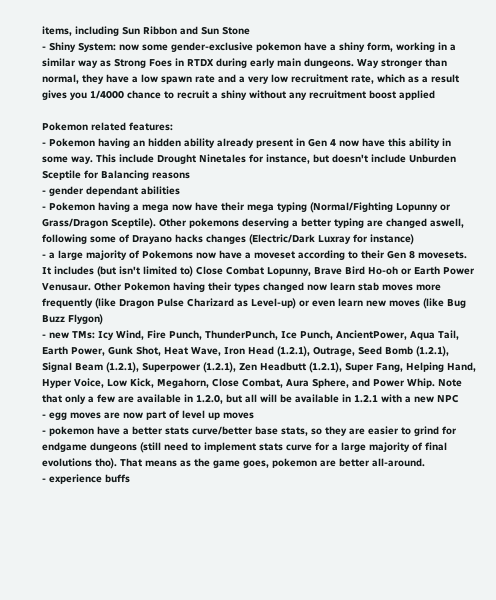items, including Sun Ribbon and Sun Stone
- Shiny System: now some gender-exclusive pokemon have a shiny form, working in a similar way as Strong Foes in RTDX during early main dungeons. Way stronger than normal, they have a low spawn rate and a very low recruitment rate, which as a result gives you 1/4000 chance to recruit a shiny without any recruitment boost applied

Pokemon related features:
- Pokemon having an hidden ability already present in Gen 4 now have this ability in some way. This include Drought Ninetales for instance, but doesn't include Unburden Sceptile for Balancing reasons
- gender dependant abilities
- Pokemon having a mega now have their mega typing (Normal/Fighting Lopunny or Grass/Dragon Sceptile). Other pokemons deserving a better typing are changed aswell, following some of Drayano hacks changes (Electric/Dark Luxray for instance)
- a large majority of Pokemons now have a moveset according to their Gen 8 movesets. It includes (but isn't limited to) Close Combat Lopunny, Brave Bird Ho-oh or Earth Power Venusaur. Other Pokemon having their types changed now learn stab moves more frequently (like Dragon Pulse Charizard as Level-up) or even learn new moves (like Bug Buzz Flygon)
- new TMs: Icy Wind, Fire Punch, ThunderPunch, Ice Punch, AncientPower, Aqua Tail, Earth Power, Gunk Shot, Heat Wave, Iron Head (1.2.1), Outrage, Seed Bomb (1.2.1), Signal Beam (1.2.1), Superpower (1.2.1), Zen Headbutt (1.2.1), Super Fang, Helping Hand, Hyper Voice, Low Kick, Megahorn, Close Combat, Aura Sphere, and Power Whip. Note that only a few are available in 1.2.0, but all will be available in 1.2.1 with a new NPC
- egg moves are now part of level up moves
- pokemon have a better stats curve/better base stats, so they are easier to grind for endgame dungeons (still need to implement stats curve for a large majority of final evolutions tho). That means as the game goes, pokemon are better all-around.
- experience buffs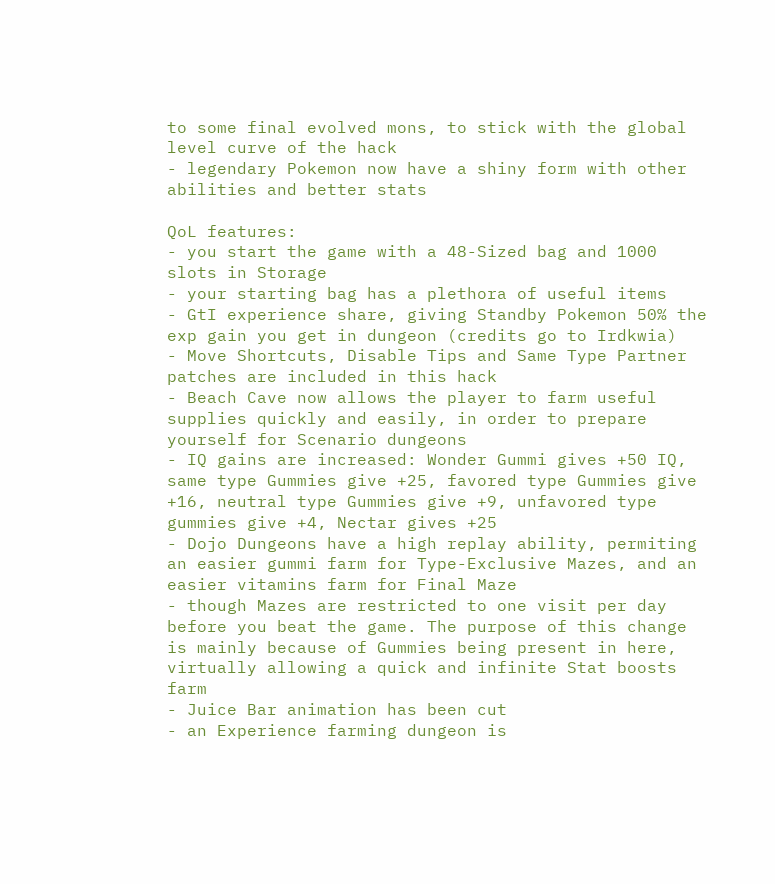to some final evolved mons, to stick with the global level curve of the hack
- legendary Pokemon now have a shiny form with other abilities and better stats

QoL features:
- you start the game with a 48-Sized bag and 1000 slots in Storage
- your starting bag has a plethora of useful items
- GtI experience share, giving Standby Pokemon 50% the exp gain you get in dungeon (credits go to Irdkwia)
- Move Shortcuts, Disable Tips and Same Type Partner patches are included in this hack
- Beach Cave now allows the player to farm useful supplies quickly and easily, in order to prepare yourself for Scenario dungeons
- IQ gains are increased: Wonder Gummi gives +50 IQ, same type Gummies give +25, favored type Gummies give +16, neutral type Gummies give +9, unfavored type gummies give +4, Nectar gives +25
- Dojo Dungeons have a high replay ability, permiting an easier gummi farm for Type-Exclusive Mazes, and an easier vitamins farm for Final Maze
- though Mazes are restricted to one visit per day before you beat the game. The purpose of this change is mainly because of Gummies being present in here, virtually allowing a quick and infinite Stat boosts farm
- Juice Bar animation has been cut
- an Experience farming dungeon is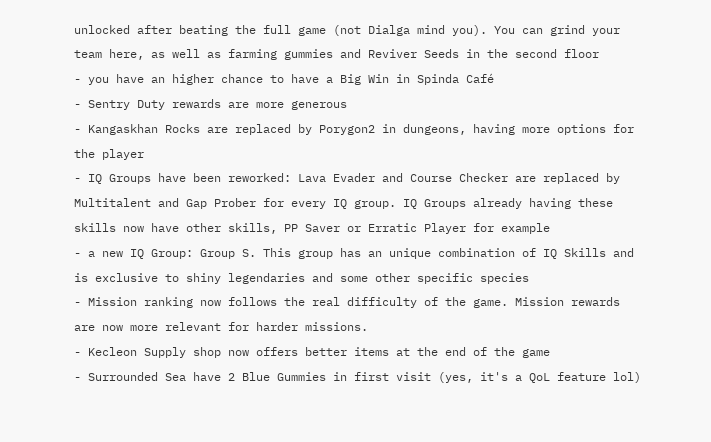unlocked after beating the full game (not Dialga mind you). You can grind your team here, as well as farming gummies and Reviver Seeds in the second floor
- you have an higher chance to have a Big Win in Spinda Café
- Sentry Duty rewards are more generous
- Kangaskhan Rocks are replaced by Porygon2 in dungeons, having more options for the player
- IQ Groups have been reworked: Lava Evader and Course Checker are replaced by Multitalent and Gap Prober for every IQ group. IQ Groups already having these skills now have other skills, PP Saver or Erratic Player for example
- a new IQ Group: Group S. This group has an unique combination of IQ Skills and is exclusive to shiny legendaries and some other specific species
- Mission ranking now follows the real difficulty of the game. Mission rewards are now more relevant for harder missions.
- Kecleon Supply shop now offers better items at the end of the game
- Surrounded Sea have 2 Blue Gummies in first visit (yes, it's a QoL feature lol)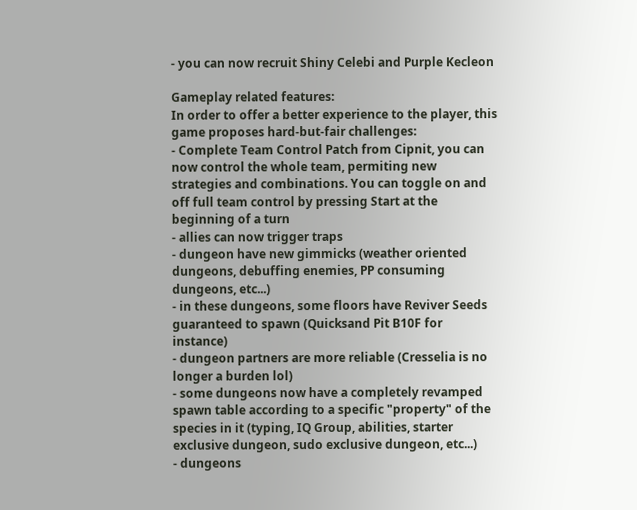- you can now recruit Shiny Celebi and Purple Kecleon

Gameplay related features:
In order to offer a better experience to the player, this game proposes hard-but-fair challenges:
- Complete Team Control Patch from Cipnit, you can now control the whole team, permiting new strategies and combinations. You can toggle on and off full team control by pressing Start at the beginning of a turn
- allies can now trigger traps
- dungeon have new gimmicks (weather oriented dungeons, debuffing enemies, PP consuming dungeons, etc...)
- in these dungeons, some floors have Reviver Seeds guaranteed to spawn (Quicksand Pit B10F for instance)
- dungeon partners are more reliable (Cresselia is no longer a burden lol)
- some dungeons now have a completely revamped spawn table according to a specific "property" of the species in it (typing, IQ Group, abilities, starter exclusive dungeon, sudo exclusive dungeon, etc...)
- dungeons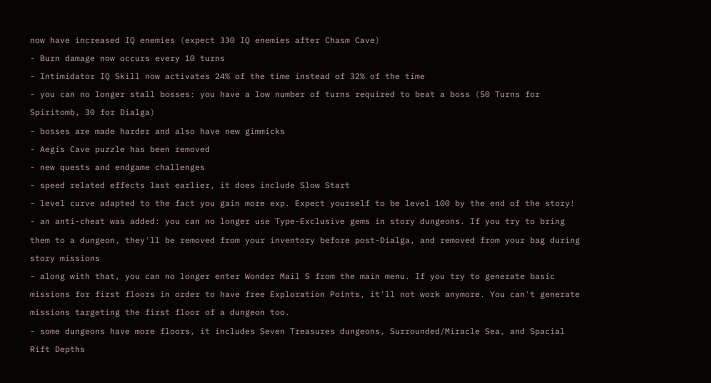now have increased IQ enemies (expect 330 IQ enemies after Chasm Cave)
- Burn damage now occurs every 10 turns
- Intimidator IQ Skill now activates 24% of the time instead of 32% of the time
- you can no longer stall bosses: you have a low number of turns required to beat a boss (50 Turns for Spiritomb, 30 for Dialga)
- bosses are made harder and also have new gimmicks
- Aegis Cave puzzle has been removed
- new quests and endgame challenges
- speed related effects last earlier, it does include Slow Start
- level curve adapted to the fact you gain more exp. Expect yourself to be level 100 by the end of the story!
- an anti-cheat was added: you can no longer use Type-Exclusive gems in story dungeons. If you try to bring them to a dungeon, they'll be removed from your inventory before post-Dialga, and removed from your bag during story missions
- along with that, you can no longer enter Wonder Mail S from the main menu. If you try to generate basic missions for first floors in order to have free Exploration Points, it'll not work anymore. You can't generate missions targeting the first floor of a dungeon too.
- some dungeons have more floors, it includes Seven Treasures dungeons, Surrounded/Miracle Sea, and Spacial Rift Depths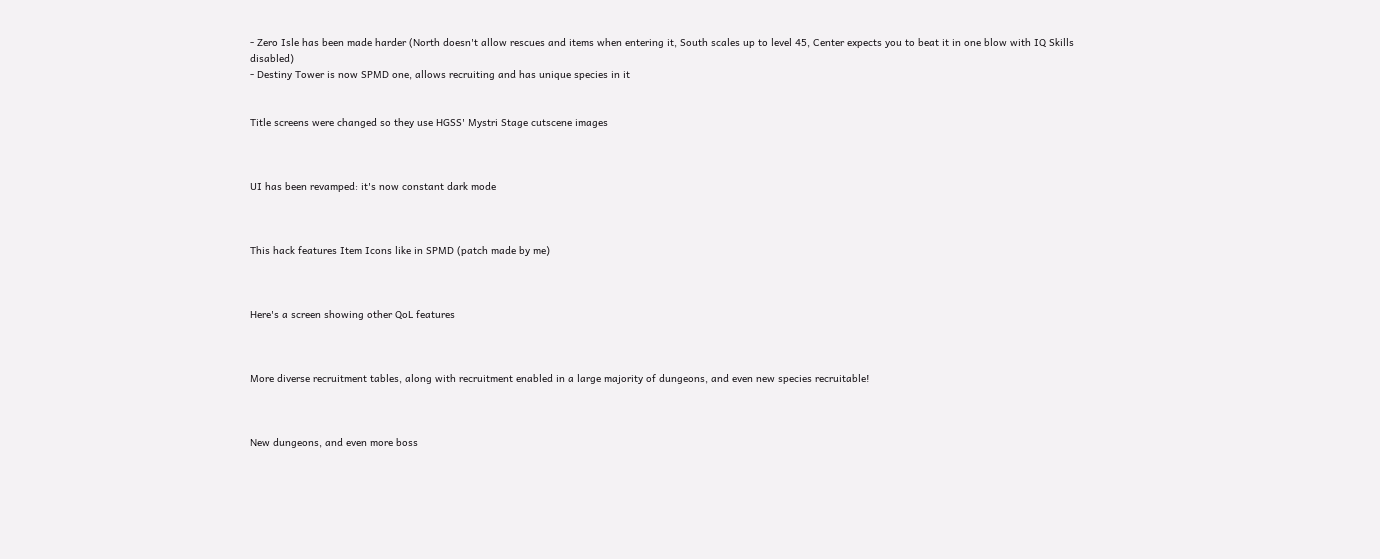- Zero Isle has been made harder (North doesn't allow rescues and items when entering it, South scales up to level 45, Center expects you to beat it in one blow with IQ Skills disabled)
- Destiny Tower is now SPMD one, allows recruiting and has unique species in it


Title screens were changed so they use HGSS' Mystri Stage cutscene images



UI has been revamped: it's now constant dark mode



This hack features Item Icons like in SPMD (patch made by me)



Here's a screen showing other QoL features



More diverse recruitment tables, along with recruitment enabled in a large majority of dungeons, and even new species recruitable!



New dungeons, and even more boss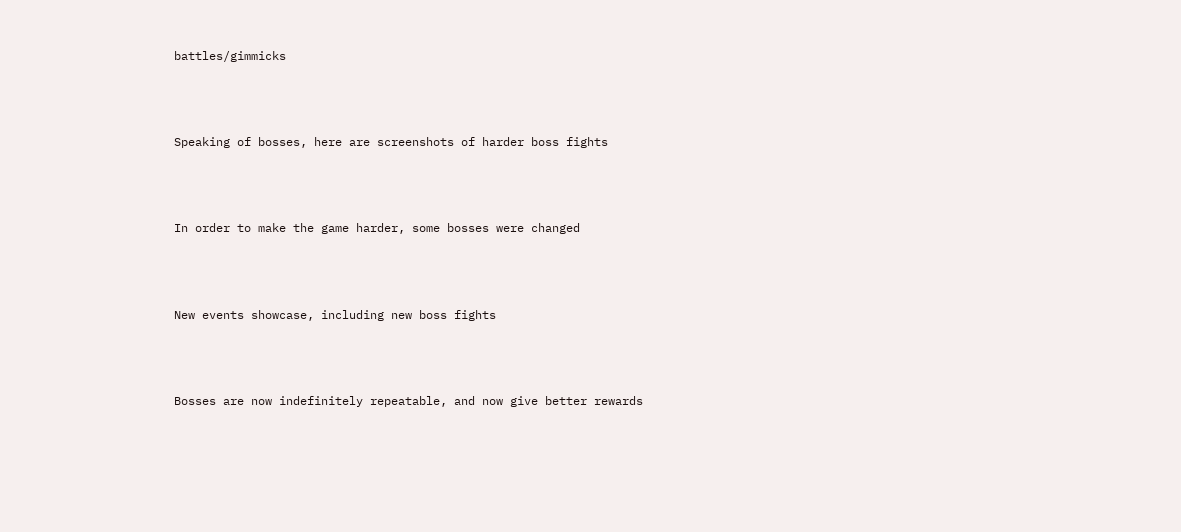battles/gimmicks



Speaking of bosses, here are screenshots of harder boss fights



In order to make the game harder, some bosses were changed



New events showcase, including new boss fights



Bosses are now indefinitely repeatable, and now give better rewards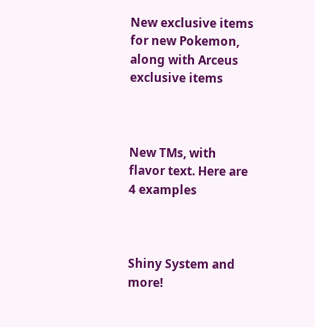New exclusive items for new Pokemon, along with Arceus exclusive items



New TMs, with flavor text. Here are 4 examples



Shiny System and more!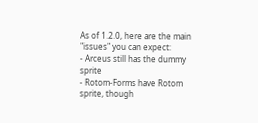As of 1.2.0, here are the main "issues" you can expect:
- Arceus still has the dummy sprite
- Rotom-Forms have Rotom sprite, though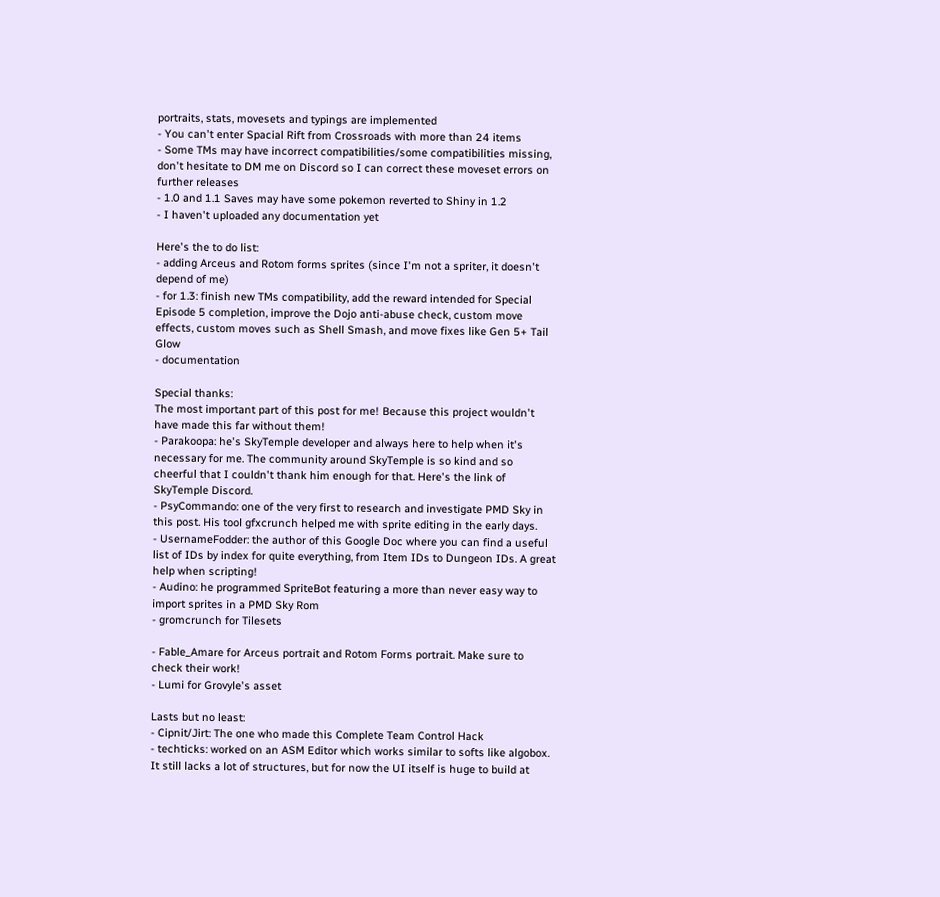portraits, stats, movesets and typings are implemented
- You can't enter Spacial Rift from Crossroads with more than 24 items
- Some TMs may have incorrect compatibilities/some compatibilities missing, don't hesitate to DM me on Discord so I can correct these moveset errors on further releases
- 1.0 and 1.1 Saves may have some pokemon reverted to Shiny in 1.2
- I haven't uploaded any documentation yet

Here's the to do list:
- adding Arceus and Rotom forms sprites (since I'm not a spriter, it doesn't depend of me)
- for 1.3: finish new TMs compatibility, add the reward intended for Special Episode 5 completion, improve the Dojo anti-abuse check, custom move effects, custom moves such as Shell Smash, and move fixes like Gen 5+ Tail Glow
- documentation

Special thanks:
The most important part of this post for me! Because this project wouldn't have made this far without them!
- Parakoopa: he's SkyTemple developer and always here to help when it's necessary for me. The community around SkyTemple is so kind and so cheerful that I couldn't thank him enough for that. Here's the link of SkyTemple Discord.
- PsyCommando: one of the very first to research and investigate PMD Sky in this post. His tool gfxcrunch helped me with sprite editing in the early days.
- UsernameFodder: the author of this Google Doc where you can find a useful list of IDs by index for quite everything, from Item IDs to Dungeon IDs. A great help when scripting!
- Audino: he programmed SpriteBot featuring a more than never easy way to import sprites in a PMD Sky Rom
- gromcrunch for Tilesets

- Fable_Amare for Arceus portrait and Rotom Forms portrait. Make sure to check their work!
- Lumi for Grovyle's asset

Lasts but no least:
- Cipnit/Jirt: The one who made this Complete Team Control Hack
- techticks: worked on an ASM Editor which works similar to softs like algobox. It still lacks a lot of structures, but for now the UI itself is huge to build at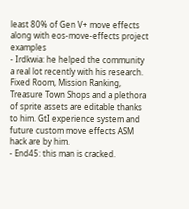least 80% of Gen V+ move effects along with eos-move-effects project examples
- Irdkwia: he helped the community a real lot recently with his research. Fixed Room, Mission Ranking, Treasure Town Shops and a plethora of sprite assets are editable thanks to him. GtI experience system and future custom move effects ASM hack are by him.
- End45: this man is cracked.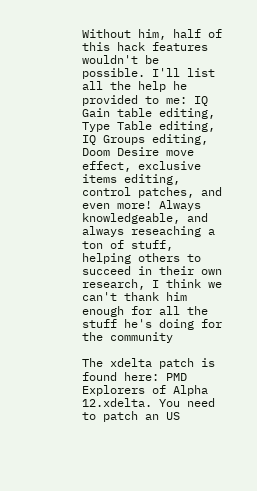Without him, half of this hack features wouldn't be possible. I'll list all the help he provided to me: IQ Gain table editing, Type Table editing, IQ Groups editing, Doom Desire move effect, exclusive items editing, control patches, and even more! Always knowledgeable, and always reseaching a ton of stuff, helping others to succeed in their own research, I think we can't thank him enough for all the stuff he's doing for the community

The xdelta patch is found here: PMD Explorers of Alpha 12.xdelta. You need to patch an US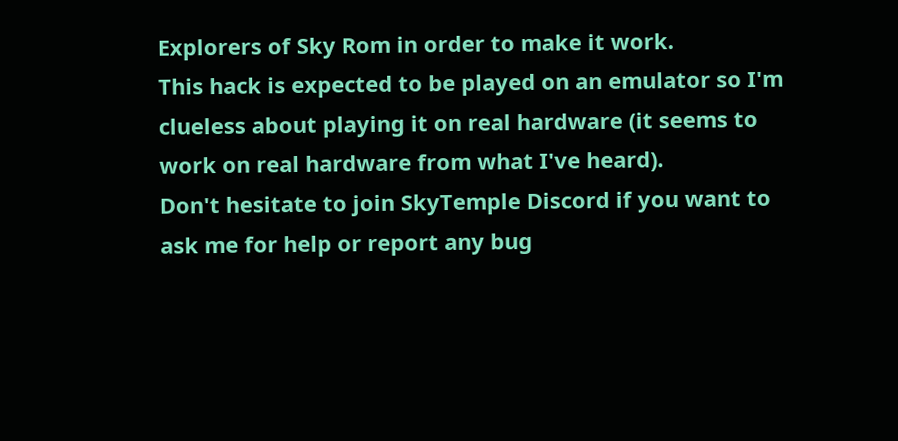Explorers of Sky Rom in order to make it work.
This hack is expected to be played on an emulator so I'm clueless about playing it on real hardware (it seems to work on real hardware from what I've heard).
Don't hesitate to join SkyTemple Discord if you want to ask me for help or report any bug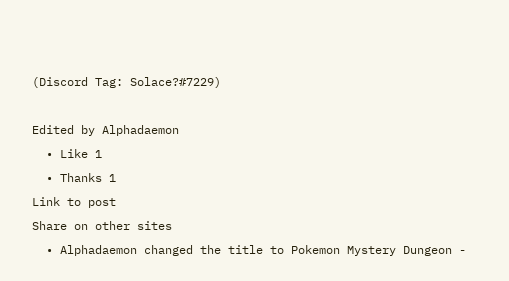(Discord Tag: Solace?#7229)

Edited by Alphadaemon
  • Like 1
  • Thanks 1
Link to post
Share on other sites
  • Alphadaemon changed the title to Pokemon Mystery Dungeon -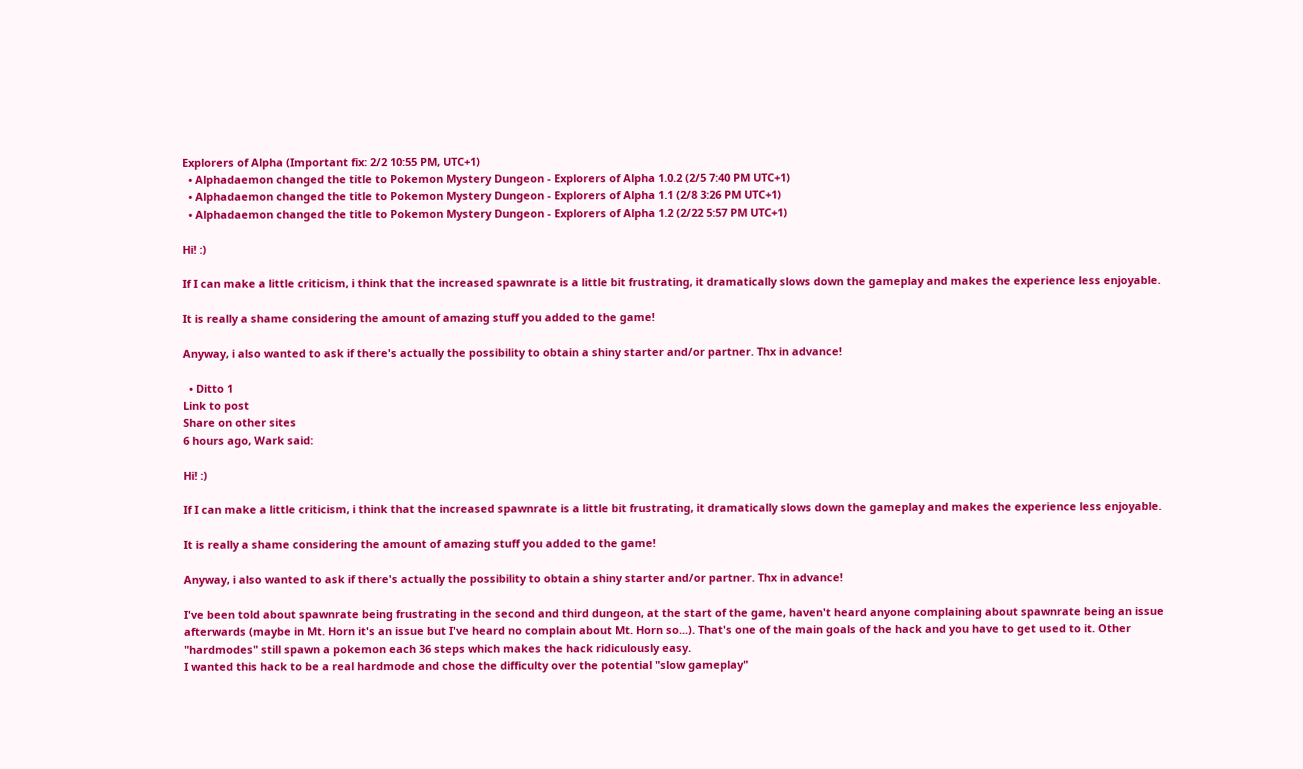Explorers of Alpha (Important fix: 2/2 10:55 PM, UTC+1)
  • Alphadaemon changed the title to Pokemon Mystery Dungeon - Explorers of Alpha 1.0.2 (2/5 7:40 PM UTC+1)
  • Alphadaemon changed the title to Pokemon Mystery Dungeon - Explorers of Alpha 1.1 (2/8 3:26 PM UTC+1)
  • Alphadaemon changed the title to Pokemon Mystery Dungeon - Explorers of Alpha 1.2 (2/22 5:57 PM UTC+1)

Hi! :)

If I can make a little criticism, i think that the increased spawnrate is a little bit frustrating, it dramatically slows down the gameplay and makes the experience less enjoyable.

It is really a shame considering the amount of amazing stuff you added to the game!

Anyway, i also wanted to ask if there's actually the possibility to obtain a shiny starter and/or partner. Thx in advance!

  • Ditto 1
Link to post
Share on other sites
6 hours ago, Wark said:

Hi! :)

If I can make a little criticism, i think that the increased spawnrate is a little bit frustrating, it dramatically slows down the gameplay and makes the experience less enjoyable.

It is really a shame considering the amount of amazing stuff you added to the game!

Anyway, i also wanted to ask if there's actually the possibility to obtain a shiny starter and/or partner. Thx in advance!

I've been told about spawnrate being frustrating in the second and third dungeon, at the start of the game, haven't heard anyone complaining about spawnrate being an issue afterwards (maybe in Mt. Horn it's an issue but I've heard no complain about Mt. Horn so...). That's one of the main goals of the hack and you have to get used to it. Other "hardmodes" still spawn a pokemon each 36 steps which makes the hack ridiculously easy.
I wanted this hack to be a real hardmode and chose the difficulty over the potential "slow gameplay"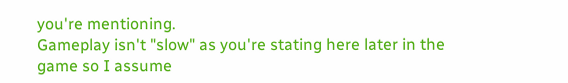you're mentioning.
Gameplay isn't "slow" as you're stating here later in the game so I assume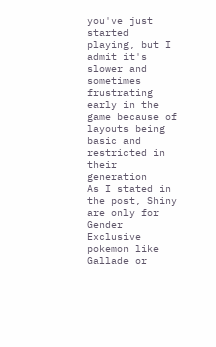you've just started playing, but I admit it's slower and sometimes frustrating early in the game because of layouts being basic and restricted in their generation
As I stated in the post, Shiny are only for Gender Exclusive pokemon like Gallade or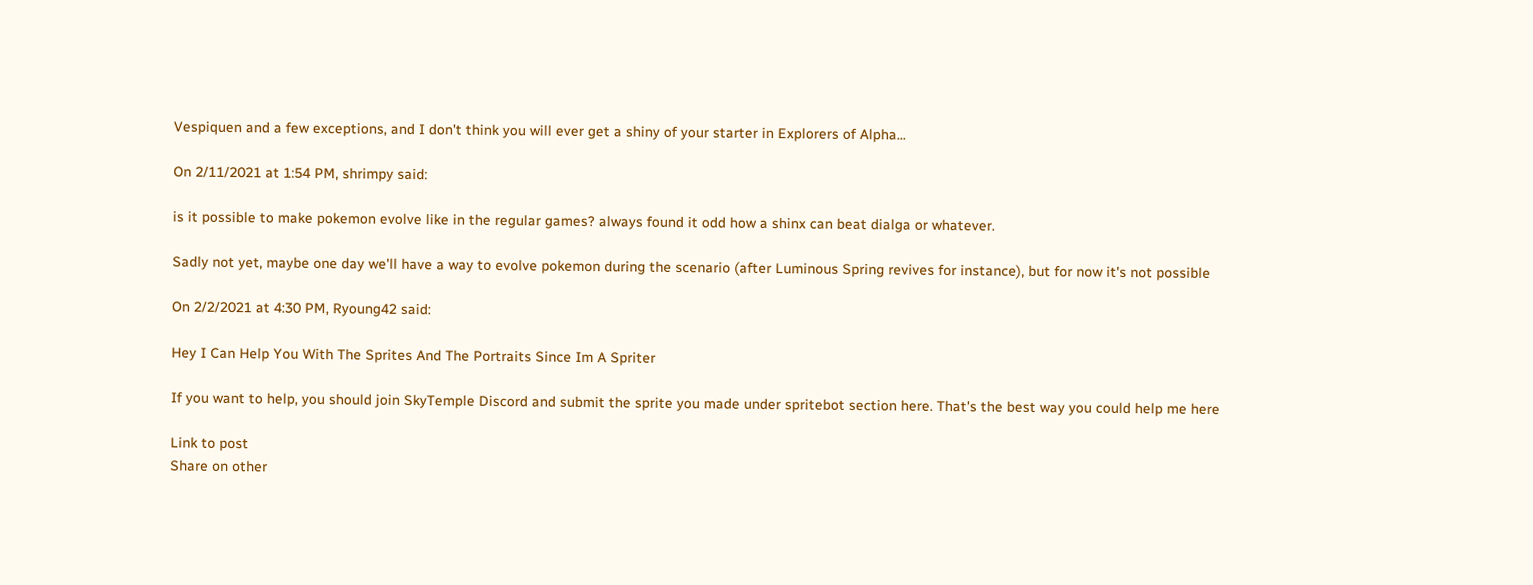Vespiquen and a few exceptions, and I don't think you will ever get a shiny of your starter in Explorers of Alpha...

On 2/11/2021 at 1:54 PM, shrimpy said:

is it possible to make pokemon evolve like in the regular games? always found it odd how a shinx can beat dialga or whatever.

Sadly not yet, maybe one day we'll have a way to evolve pokemon during the scenario (after Luminous Spring revives for instance), but for now it's not possible

On 2/2/2021 at 4:30 PM, Ryoung42 said:

Hey I Can Help You With The Sprites And The Portraits Since Im A Spriter

If you want to help, you should join SkyTemple Discord and submit the sprite you made under spritebot section here. That's the best way you could help me here

Link to post
Share on other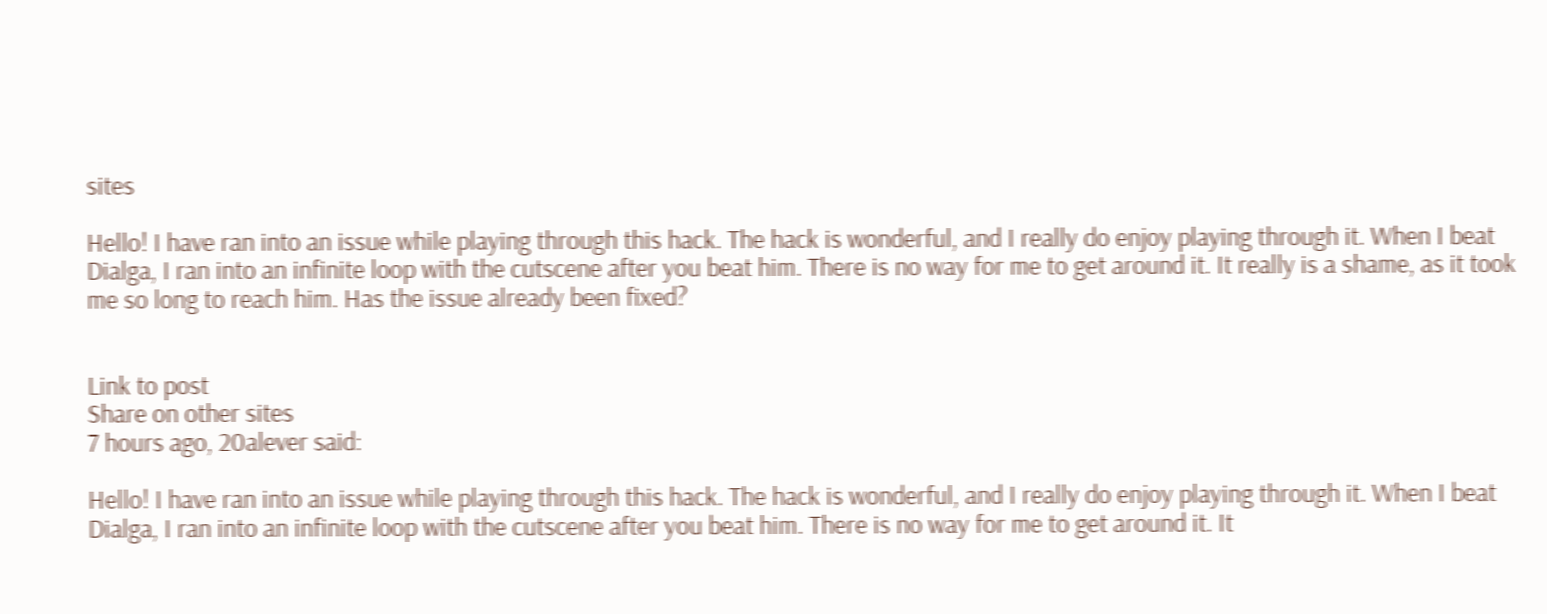sites

Hello! I have ran into an issue while playing through this hack. The hack is wonderful, and I really do enjoy playing through it. When I beat Dialga, I ran into an infinite loop with the cutscene after you beat him. There is no way for me to get around it. It really is a shame, as it took me so long to reach him. Has the issue already been fixed?


Link to post
Share on other sites
7 hours ago, 20alever said:

Hello! I have ran into an issue while playing through this hack. The hack is wonderful, and I really do enjoy playing through it. When I beat Dialga, I ran into an infinite loop with the cutscene after you beat him. There is no way for me to get around it. It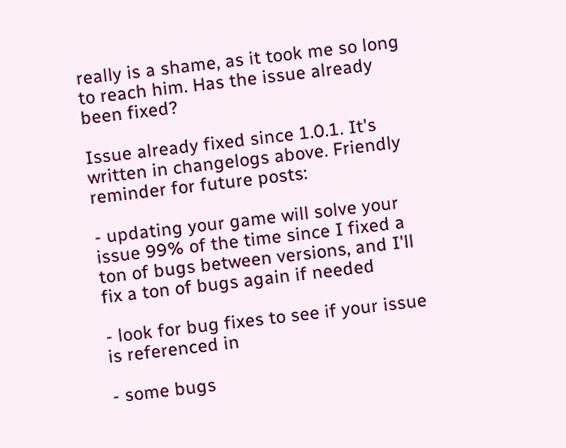really is a shame, as it took me so long to reach him. Has the issue already been fixed?

Issue already fixed since 1.0.1. It's written in changelogs above. Friendly reminder for future posts:

- updating your game will solve your issue 99% of the time since I fixed a ton of bugs between versions, and I'll fix a ton of bugs again if needed

- look for bug fixes to see if your issue is referenced in

- some bugs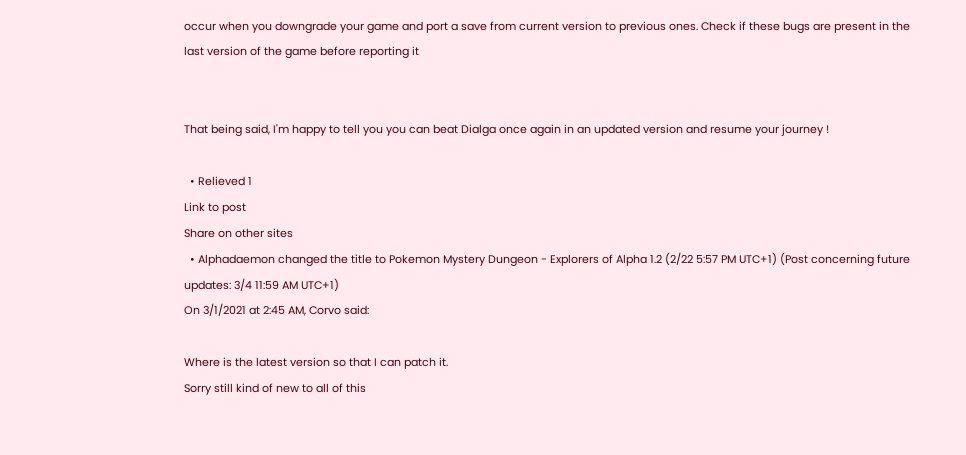occur when you downgrade your game and port a save from current version to previous ones. Check if these bugs are present in the last version of the game before reporting it


That being said, I'm happy to tell you you can beat Dialga once again in an updated version and resume your journey !

  • Relieved 1
Link to post
Share on other sites
  • Alphadaemon changed the title to Pokemon Mystery Dungeon - Explorers of Alpha 1.2 (2/22 5:57 PM UTC+1) (Post concerning future updates: 3/4 11:59 AM UTC+1)
On 3/1/2021 at 2:45 AM, Corvo said:

Where is the latest version so that I can patch it.
Sorry still kind of new to all of this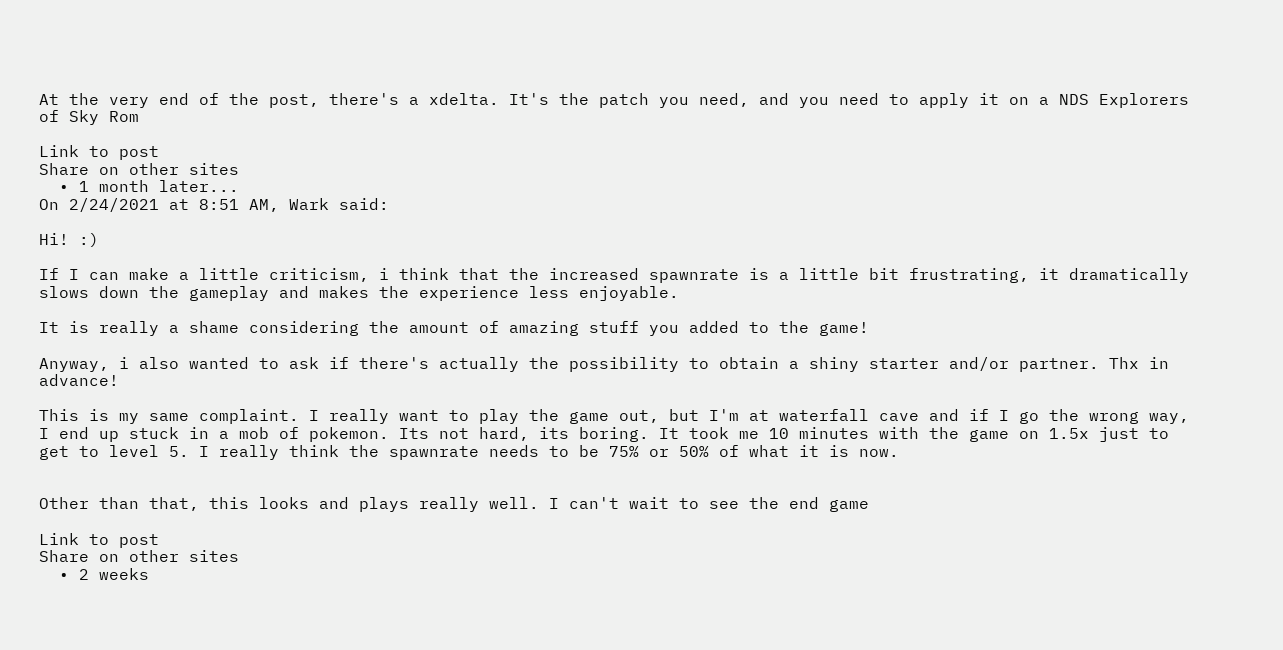At the very end of the post, there's a xdelta. It's the patch you need, and you need to apply it on a NDS Explorers of Sky Rom

Link to post
Share on other sites
  • 1 month later...
On 2/24/2021 at 8:51 AM, Wark said:

Hi! :)

If I can make a little criticism, i think that the increased spawnrate is a little bit frustrating, it dramatically slows down the gameplay and makes the experience less enjoyable.

It is really a shame considering the amount of amazing stuff you added to the game!

Anyway, i also wanted to ask if there's actually the possibility to obtain a shiny starter and/or partner. Thx in advance!

This is my same complaint. I really want to play the game out, but I'm at waterfall cave and if I go the wrong way, I end up stuck in a mob of pokemon. Its not hard, its boring. It took me 10 minutes with the game on 1.5x just to get to level 5. I really think the spawnrate needs to be 75% or 50% of what it is now.


Other than that, this looks and plays really well. I can't wait to see the end game

Link to post
Share on other sites
  • 2 weeks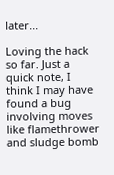later...

Loving the hack so far. Just a quick note, I think I may have found a bug involving moves like flamethrower and sludge bomb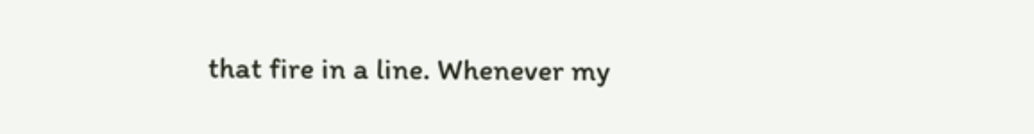that fire in a line. Whenever my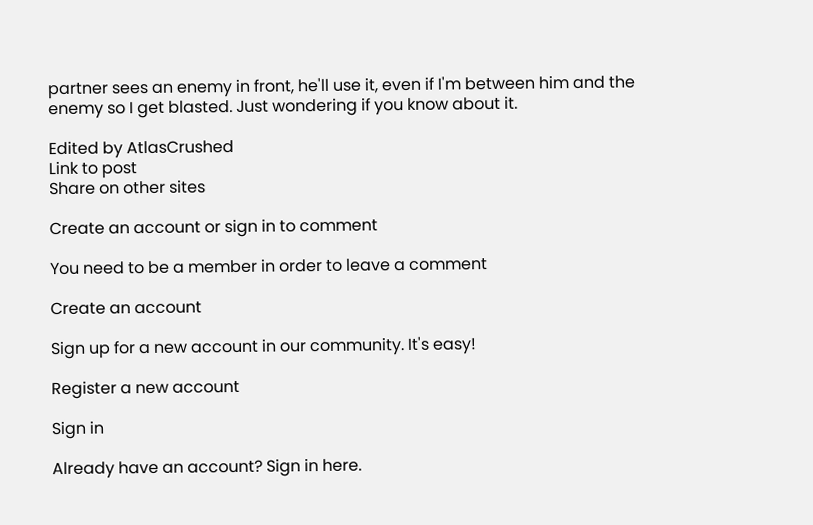partner sees an enemy in front, he'll use it, even if I'm between him and the enemy so I get blasted. Just wondering if you know about it.

Edited by AtlasCrushed
Link to post
Share on other sites

Create an account or sign in to comment

You need to be a member in order to leave a comment

Create an account

Sign up for a new account in our community. It's easy!

Register a new account

Sign in

Already have an account? Sign in here.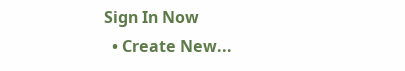Sign In Now
  • Create New...